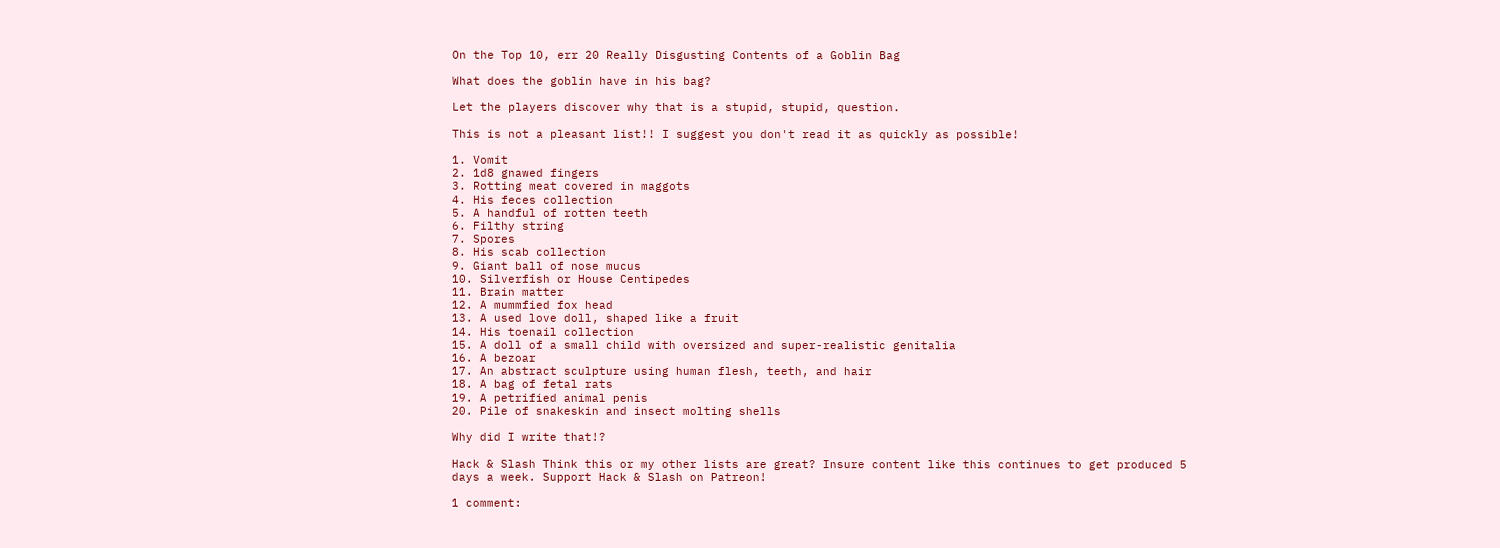On the Top 10, err 20 Really Disgusting Contents of a Goblin Bag

What does the goblin have in his bag?

Let the players discover why that is a stupid, stupid, question.

This is not a pleasant list!! I suggest you don't read it as quickly as possible!

1. Vomit
2. 1d8 gnawed fingers
3. Rotting meat covered in maggots
4. His feces collection
5. A handful of rotten teeth
6. Filthy string
7. Spores
8. His scab collection
9. Giant ball of nose mucus
10. Silverfish or House Centipedes
11. Brain matter
12. A mummfied fox head
13. A used love doll, shaped like a fruit
14. His toenail collection
15. A doll of a small child with oversized and super-realistic genitalia
16. A bezoar
17. An abstract sculpture using human flesh, teeth, and hair
18. A bag of fetal rats
19. A petrified animal penis
20. Pile of snakeskin and insect molting shells

Why did I write that!?

Hack & Slash Think this or my other lists are great? Insure content like this continues to get produced 5 days a week. Support Hack & Slash on Patreon!

1 comment: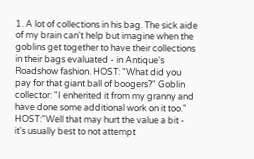1. A lot of collections in his bag. The sick aide of my brain can't help but imagine when the goblins get together to have their collections in their bags evaluated - in Antique's Roadshow fashion. HOST: "What did you pay for that giant ball of boogers?" Goblin collector: "I enherited it from my granny and have done some additional work on it too." HOST:"Well that may hurt the value a bit - it's usually best to not attempt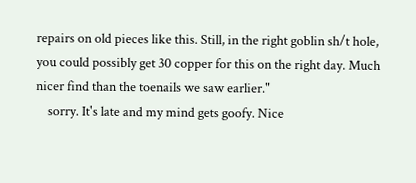repairs on old pieces like this. Still, in the right goblin sh/t hole, you could possibly get 30 copper for this on the right day. Much nicer find than the toenails we saw earlier."
    sorry. It's late and my mind gets goofy. Nice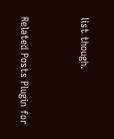list though.


Related Posts Plugin for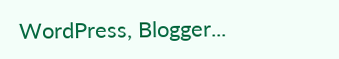WordPress, Blogger...